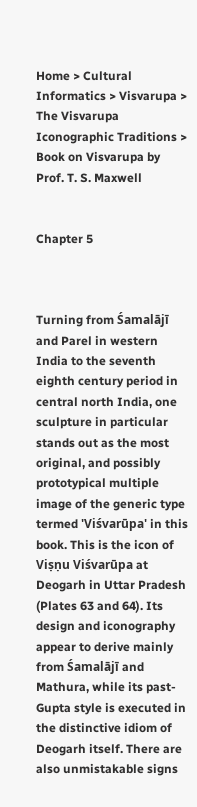Home > Cultural Informatics > Visvarupa > The Visvarupa Iconographic Traditions > Book on Visvarupa by Prof. T. S. Maxwell


Chapter 5



Turning from Śamalājī and Parel in western India to the seventh eighth century period in central north India, one sculpture in particular stands out as the most original, and possibly prototypical multiple image of the generic type termed 'Viśvarūpa' in this book. This is the icon of Viṣṇu Viśvarūpa at Deogarh in Uttar Pradesh (Plates 63 and 64). Its design and iconography appear to derive mainly from Śamalājī and Mathura, while its past-Gupta style is executed in the distinctive idiom of Deogarh itself. There are also unmistakable signs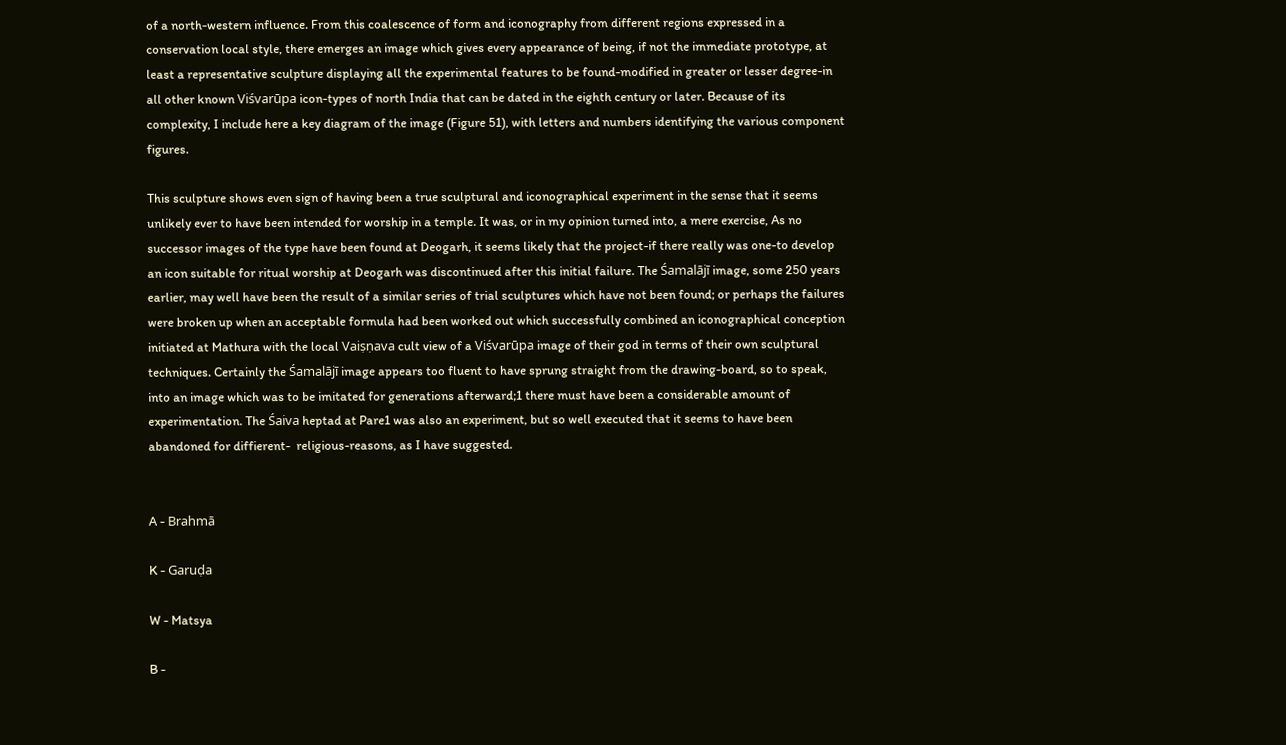of a north-western influence. From this coalescence of form and iconography from different regions expressed in a conservation local style, there emerges an image which gives every appearance of being, if not the immediate prototype, at least a representative sculpture displaying all the experimental features to be found-modified in greater or lesser degree-in all other known Viśvarūpa icon-types of north India that can be dated in the eighth century or later. Because of its complexity, I include here a key diagram of the image (Figure 51), with letters and numbers identifying the various component figures.

This sculpture shows even sign of having been a true sculptural and iconographical experiment in the sense that it seems unlikely ever to have been intended for worship in a temple. It was, or in my opinion turned into, a mere exercise, As no successor images of the type have been found at Deogarh, it seems likely that the project-if there really was one-to develop an icon suitable for ritual worship at Deogarh was discontinued after this initial failure. The Śamalājī image, some 250 years earlier, may well have been the result of a similar series of trial sculptures which have not been found; or perhaps the failures were broken up when an acceptable formula had been worked out which successfully combined an iconographical conception initiated at Mathura with the local Vaiṣṇava cult view of a Viśvarūpa image of their god in terms of their own sculptural techniques. Certainly the Śamalājī image appears too fluent to have sprung straight from the drawing-board, so to speak, into an image which was to be imitated for generations afterward;1 there must have been a considerable amount of experimentation. The Śaiva heptad at Pare1 was also an experiment, but so well executed that it seems to have been abandoned for diffierent-  religious-reasons, as I have suggested.


A - Brahmā

K - Garuḍa

W - Matsya

B -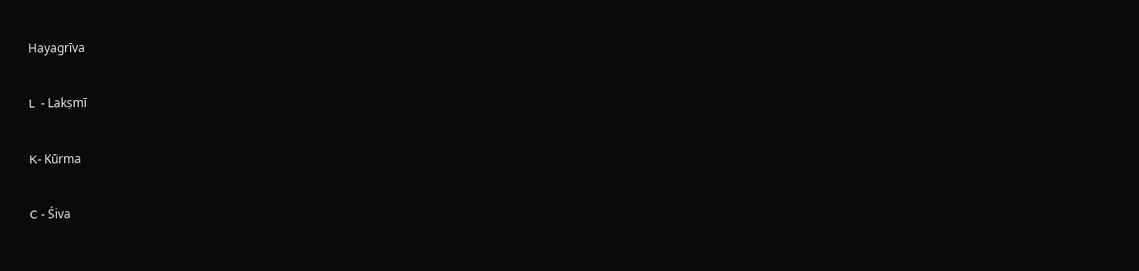Hayagrīva

L  - Lakṣmī

K- Kūrma

C - Śiva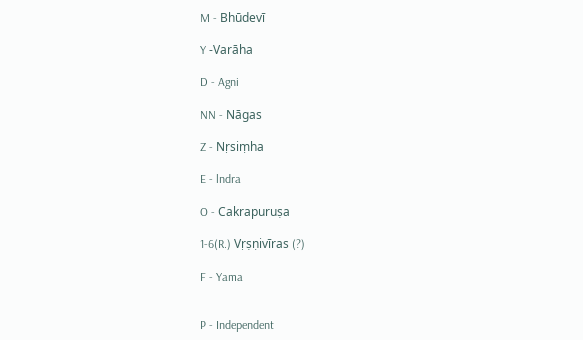M - Bhūdevī

Y -Varāha

D - Agni

NN - Nāgas

Z - Nṛsiṃha

E - lndra

O - Cakrapuruṣa

1-6(R.) Vṛṣṇivīras (?)

F - Yama


P - Independent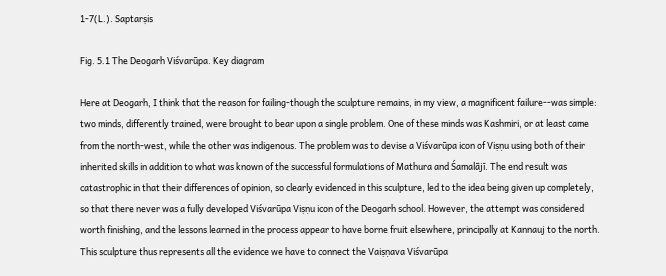1-7(L.). Saptarṣis

Fig. 5.1 The Deogarh Viśvarūpa. Key diagram

Here at Deogarh, I think that the reason for failing-though the sculpture remains, in my view, a magnificent failure--was simple: two minds, differently trained, were brought to bear upon a single problem. One of these minds was Kashmiri, or at least came from the north-west, while the other was indigenous. The problem was to devise a Viśvarūpa icon of Viṣṇu using both of their inherited skills in addition to what was known of the successful formulations of Mathura and Śamalājī. The end result was catastrophic in that their differences of opinion, so clearly evidenced in this sculpture, led to the idea being given up completely, so that there never was a fully developed Viśvarūpa Viṣṇu icon of the Deogarh school. However, the attempt was considered worth finishing, and the lessons learned in the process appear to have borne fruit elsewhere, principally at Kannauj to the north. This sculpture thus represents all the evidence we have to connect the Vaiṣṇava Viśvarūpa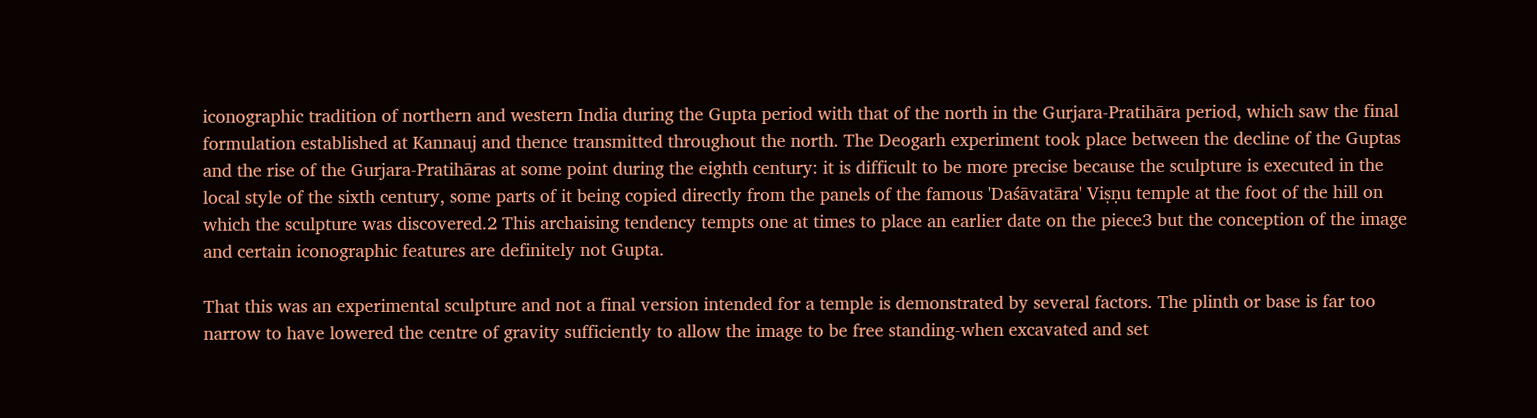iconographic tradition of northern and western India during the Gupta period with that of the north in the Gurjara-Pratihāra period, which saw the final formulation established at Kannauj and thence transmitted throughout the north. The Deogarh experiment took place between the decline of the Guptas and the rise of the Gurjara-Pratihāras at some point during the eighth century: it is difficult to be more precise because the sculpture is executed in the local style of the sixth century, some parts of it being copied directly from the panels of the famous 'Daśāvatāra' Viṣṇu temple at the foot of the hill on which the sculpture was discovered.2 This archaising tendency tempts one at times to place an earlier date on the piece3 but the conception of the image and certain iconographic features are definitely not Gupta.

That this was an experimental sculpture and not a final version intended for a temple is demonstrated by several factors. The plinth or base is far too narrow to have lowered the centre of gravity sufficiently to allow the image to be free standing-when excavated and set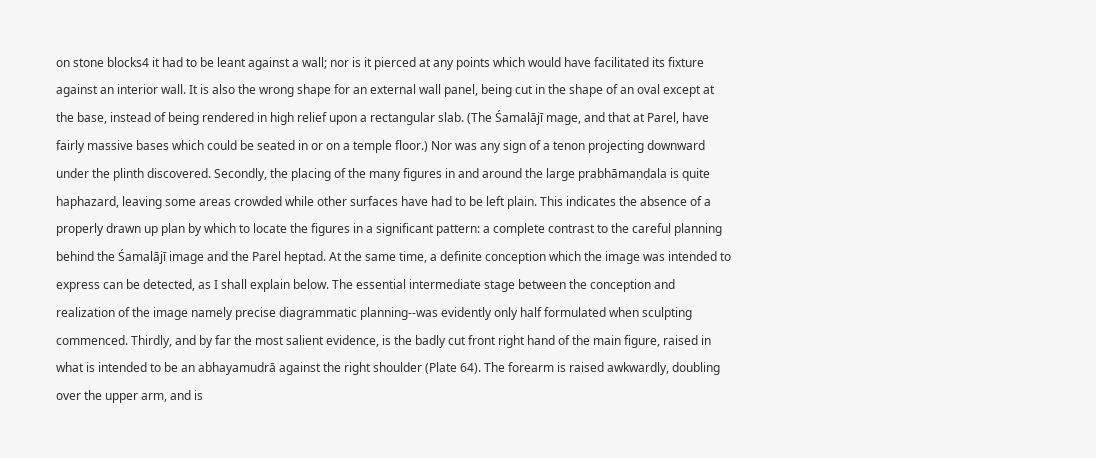on stone blocks4 it had to be leant against a wall; nor is it pierced at any points which would have facilitated its fixture against an interior wall. It is also the wrong shape for an external wall panel, being cut in the shape of an oval except at the base, instead of being rendered in high relief upon a rectangular slab. (The Śamalājī mage, and that at Parel, have fairly massive bases which could be seated in or on a temple floor.) Nor was any sign of a tenon projecting downward under the plinth discovered. Secondly, the placing of the many figures in and around the large prabhāmaṇḍala is quite haphazard, leaving some areas crowded while other surfaces have had to be left plain. This indicates the absence of a properly drawn up plan by which to locate the figures in a significant pattern: a complete contrast to the careful planning behind the Śamalājī image and the Parel heptad. At the same time, a definite conception which the image was intended to express can be detected, as I shall explain below. The essential intermediate stage between the conception and realization of the image namely precise diagrammatic planning--was evidently only half formulated when sculpting commenced. Thirdly, and by far the most salient evidence, is the badly cut front right hand of the main figure, raised in what is intended to be an abhayamudrā against the right shoulder (Plate 64). The forearm is raised awkwardly, doubling over the upper arm, and is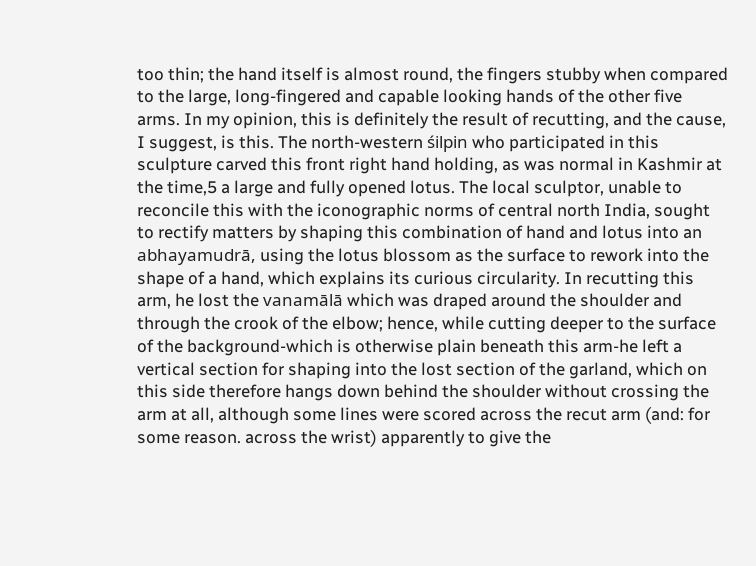too thin; the hand itself is almost round, the fingers stubby when compared to the large, long-fingered and capable looking hands of the other five arms. In my opinion, this is definitely the result of recutting, and the cause, I suggest, is this. The north-western śilpin who participated in this sculpture carved this front right hand holding, as was normal in Kashmir at the time,5 a large and fully opened lotus. The local sculptor, unable to reconcile this with the iconographic norms of central north India, sought to rectify matters by shaping this combination of hand and lotus into an abhayamudrā, using the lotus blossom as the surface to rework into the shape of a hand, which explains its curious circularity. In recutting this arm, he lost the vanamālā which was draped around the shoulder and through the crook of the elbow; hence, while cutting deeper to the surface of the background-which is otherwise plain beneath this arm-he left a vertical section for shaping into the lost section of the garland, which on this side therefore hangs down behind the shoulder without crossing the arm at all, although some lines were scored across the recut arm (and: for some reason. across the wrist) apparently to give the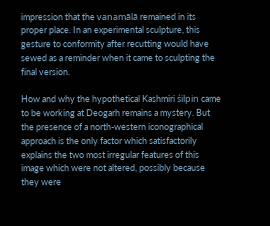impression that the vanamālā remained in its proper place. In an experimental sculpture, this gesture to conformity after recutting would have sewed as a reminder when it came to sculpting the final version.

How and why the hypothetical Kashmiri śilpin came to be working at Deogarh remains a mystery. But the presence of a north-western iconographical approach is the only factor which satisfactorily explains the two most irregular features of this image which were not altered, possibly because they were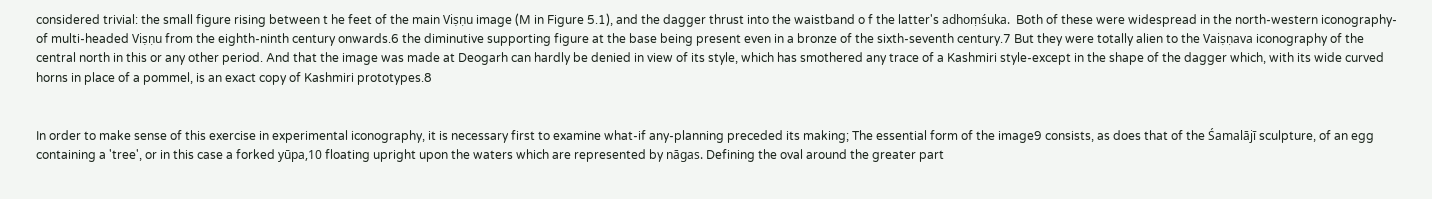considered trivial: the small figure rising between t he feet of the main Viṣṇu image (M in Figure 5.1), and the dagger thrust into the waistband o f the latter's adhoṃśuka.  Both of these were widespread in the north-western iconography- of multi-headed Viṣṇu from the eighth-ninth century onwards.6 the diminutive supporting figure at the base being present even in a bronze of the sixth-seventh century.7 But they were totally alien to the Vaiṣṇava iconography of the central north in this or any other period. And that the image was made at Deogarh can hardly be denied in view of its style, which has smothered any trace of a Kashmiri style-except in the shape of the dagger which, with its wide curved horns in place of a pommel, is an exact copy of Kashmiri prototypes.8


In order to make sense of this exercise in experimental iconography, it is necessary first to examine what-if any-planning preceded its making; The essential form of the image9 consists, as does that of the Śamalājī sculpture, of an egg containing a 'tree', or in this case a forked yūpa,10 floating upright upon the waters which are represented by nāgas. Defining the oval around the greater part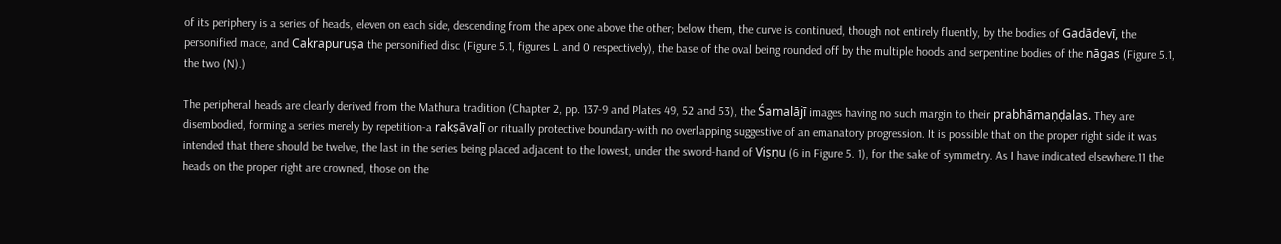of its periphery is a series of heads, eleven on each side, descending from the apex one above the other; below them, the curve is continued, though not entirely fluently, by the bodies of Gadādevī, the personified mace, and Cakrapuruṣa the personified disc (Figure 5.1, figures L and 0 respectively), the base of the oval being rounded off by the multiple hoods and serpentine bodies of the nāgas (Figure 5.1, the two (N).)

The peripheral heads are clearly derived from the Mathura tradition (Chapter 2, pp. 137-9 and Plates 49, 52 and 53), the Śamalājī images having no such margin to their prabhāmaṇḍalas. They are disembodied, forming a series merely by repetition-a rakṣāvaḷī or ritually protective boundary-with no overlapping suggestive of an emanatory progression. It is possible that on the proper right side it was intended that there should be twelve, the last in the series being placed adjacent to the lowest, under the sword-hand of Viṣṇu (6 in Figure 5. 1), for the sake of symmetry. As I have indicated elsewhere.11 the heads on the proper right are crowned, those on the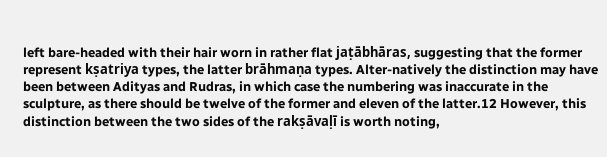left bare-headed with their hair worn in rather flat jaṭābhāras, suggesting that the former represent kṣatriya types, the latter brāhmaṇa types. Alter-natively the distinction may have been between Adityas and Rudras, in which case the numbering was inaccurate in the sculpture, as there should be twelve of the former and eleven of the latter.12 However, this distinction between the two sides of the rakṣāvaḷī is worth noting,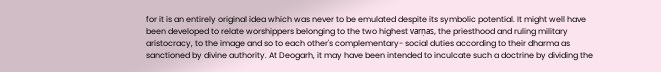for it is an entirely original idea which was never to be emulated despite its symbolic potential. It might well have been developed to relate worshippers belonging to the two highest varṇas, the priesthood and ruling military aristocracy, to the image and so to each other's complementary- social duties according to their dharma as sanctioned by divine authority. At Deogarh, it may have been intended to inculcate such a doctrine by dividing the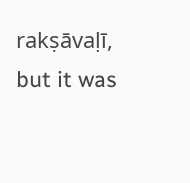rakṣāvaḷī, but it was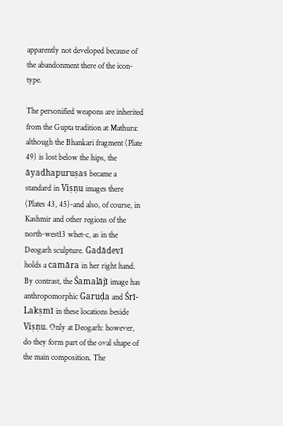apparently not developed because of the abandonment there of the icon-type.

The personified weapons are inherited from the Gupta tradition at Mathura: although the Bhankari fragment (Plate 49) is lost below the hips, the āyadhapuruṣas became a standard in Viṣṇu images there (Plates 43, 45)-and also, of course, in Kashmir and other regions of the north-west13 whet-c, as in the Deogarh sculpture. Gadādevī holds a camāra in her right hand. By contrast, the Śamalājī image has anthropomorphic Garuḍa and Śrī-Lakṣmī in these locations beside Viṣṇu. Only at Deogarh: however, do they form part of the oval shape of the main composition. The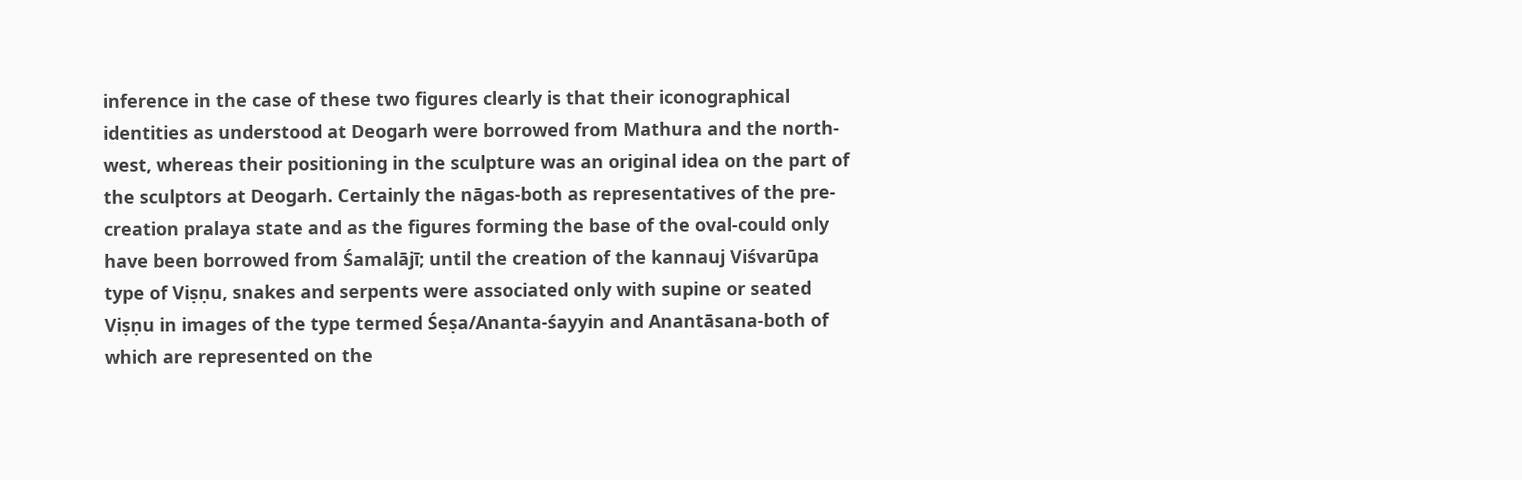inference in the case of these two figures clearly is that their iconographical identities as understood at Deogarh were borrowed from Mathura and the north-west, whereas their positioning in the sculpture was an original idea on the part of the sculptors at Deogarh. Certainly the nāgas-both as representatives of the pre-creation pralaya state and as the figures forming the base of the oval-could only have been borrowed from Śamalājī; until the creation of the kannauj Viśvarūpa type of Viṣṇu, snakes and serpents were associated only with supine or seated Viṣṇu in images of the type termed Śeṣa/Ananta-śayyin and Anantāsana-both of which are represented on the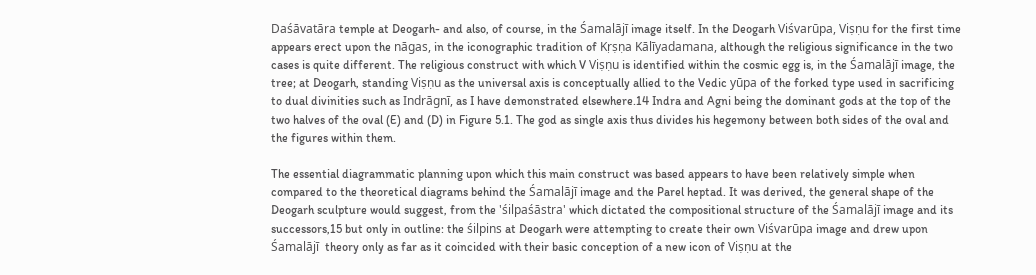Daśāvatāra temple at Deogarh- and also, of course, in the Śamalājī image itself. In the Deogarh Viśvarūpa, Viṣṇu for the first time appears erect upon the nāgas, in the iconographic tradition of Kṛṣṇa Kālīyadamana, although the religious significance in the two cases is quite different. The religious construct with which V Viṣṇu is identified within the cosmic egg is, in the Śamalājī image, the tree; at Deogarh, standing Viṣṇu as the universal axis is conceptually allied to the Vedic yūpa of the forked type used in sacrificing to dual divinities such as Indrāgnī, as I have demonstrated elsewhere.14 Indra and Agni being the dominant gods at the top of the two halves of the oval (E) and (D) in Figure 5.1. The god as single axis thus divides his hegemony between both sides of the oval and the figures within them.

The essential diagrammatic planning upon which this main construct was based appears to have been relatively simple when compared to the theoretical diagrams behind the Śamalājī image and the Parel heptad. It was derived, the general shape of the Deogarh sculpture would suggest, from the 'śilpaśāstra' which dictated the compositional structure of the Śamalājī image and its successors,15 but only in outline: the śilpins at Deogarh were attempting to create their own Viśvarūpa image and drew upon Śamalājī  theory only as far as it coincided with their basic conception of a new icon of Viṣṇu at the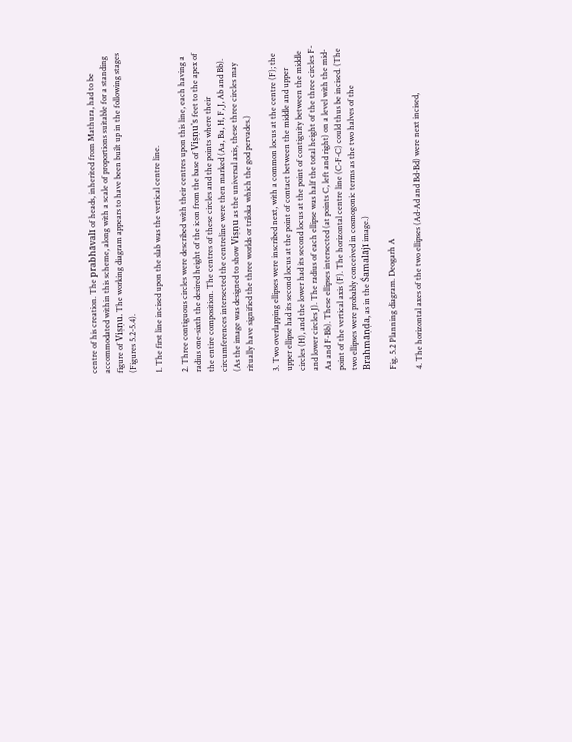centre of his creation. The prabhāvalī of heads, inherited from Mathura, had to be accommodated within this scheme, along with a scale of proportions suitable for a standing figure of Viṣṇu. The working diagram appears to have been built up in the following stages (Figures 5.2-5.4).

1. The first line incised upon the slab was the vertical centre line.

2. Three contiguous circles were described with their centres upon this line, each having a radius one-sixth the desired height of the icon from the base of Viṣṇu's feet to the apex of the entire composition. The centres of these circles and the points where their circumferences intersected the centreline were then marked (Aa, Ba, H, F, J, Ab and Bb). (As the image was designed to show Viṣṇu as the universal axis, these three circles may ritually have signified the three worlds or triloka which the god pervades.)

3. Two overlapping ellipses were inscribed next, with a common locus at the centre (F); the upper ellipse had its second locus at the point of contact between the middle and upper circles (H), and the lower had its second locus at the point of contiguity between the middle and lower circles J). The radius of each ellipse was half the total height of the three circles F-Aa and F-Bb). These ellipses intersected (at points C, left and right) on a level with the mid-point of the vertical axis (F). The horizontal centre line (C-F-C) could thus be incised. (The two ellipses were probably conceived in cosmogonic terms as the two halves of the Brahmāṇḍa, as in the Śamalājī image.)

Fig. 5.2 Planning diagram. Deogarh A

4. The horizontal axes of the two ellipses (Ad-Ad and Bd-Bd) were next incised,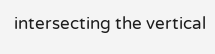intersecting the vertical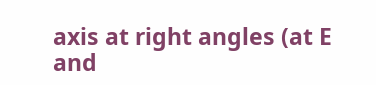axis at right angles (at E and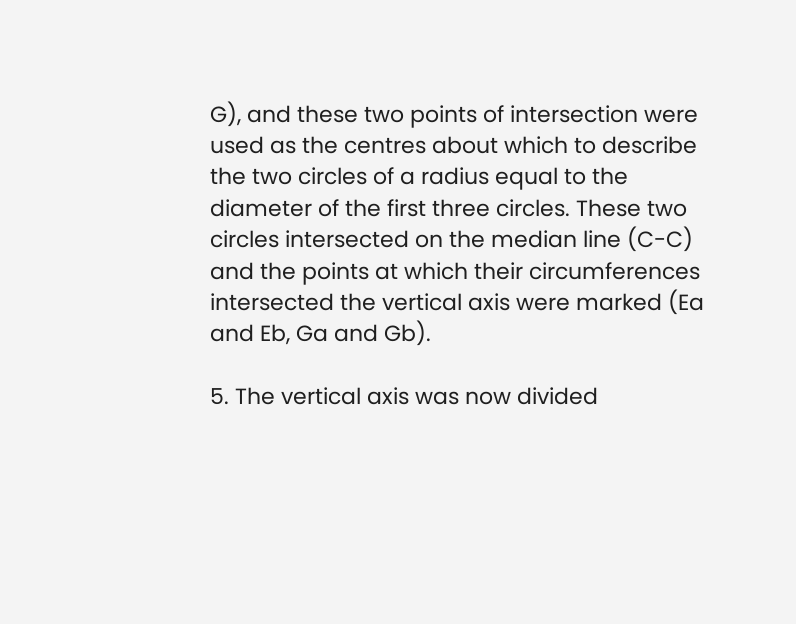G), and these two points of intersection were used as the centres about which to describe the two circles of a radius equal to the diameter of the first three circles. These two circles intersected on the median line (C-C) and the points at which their circumferences intersected the vertical axis were marked (Ea and Eb, Ga and Gb).

5. The vertical axis was now divided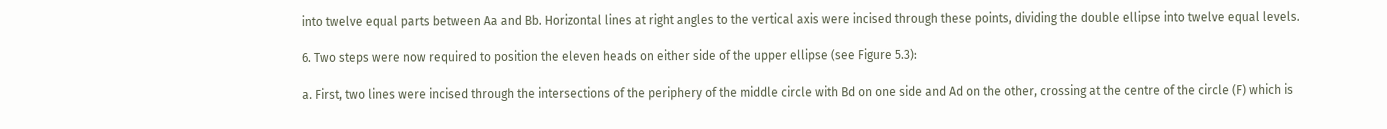into twelve equal parts between Aa and Bb. Horizontal lines at right angles to the vertical axis were incised through these points, dividing the double ellipse into twelve equal levels.

6. Two steps were now required to position the eleven heads on either side of the upper ellipse (see Figure 5.3):

a. First, two lines were incised through the intersections of the periphery of the middle circle with Bd on one side and Ad on the other, crossing at the centre of the circle (F) which is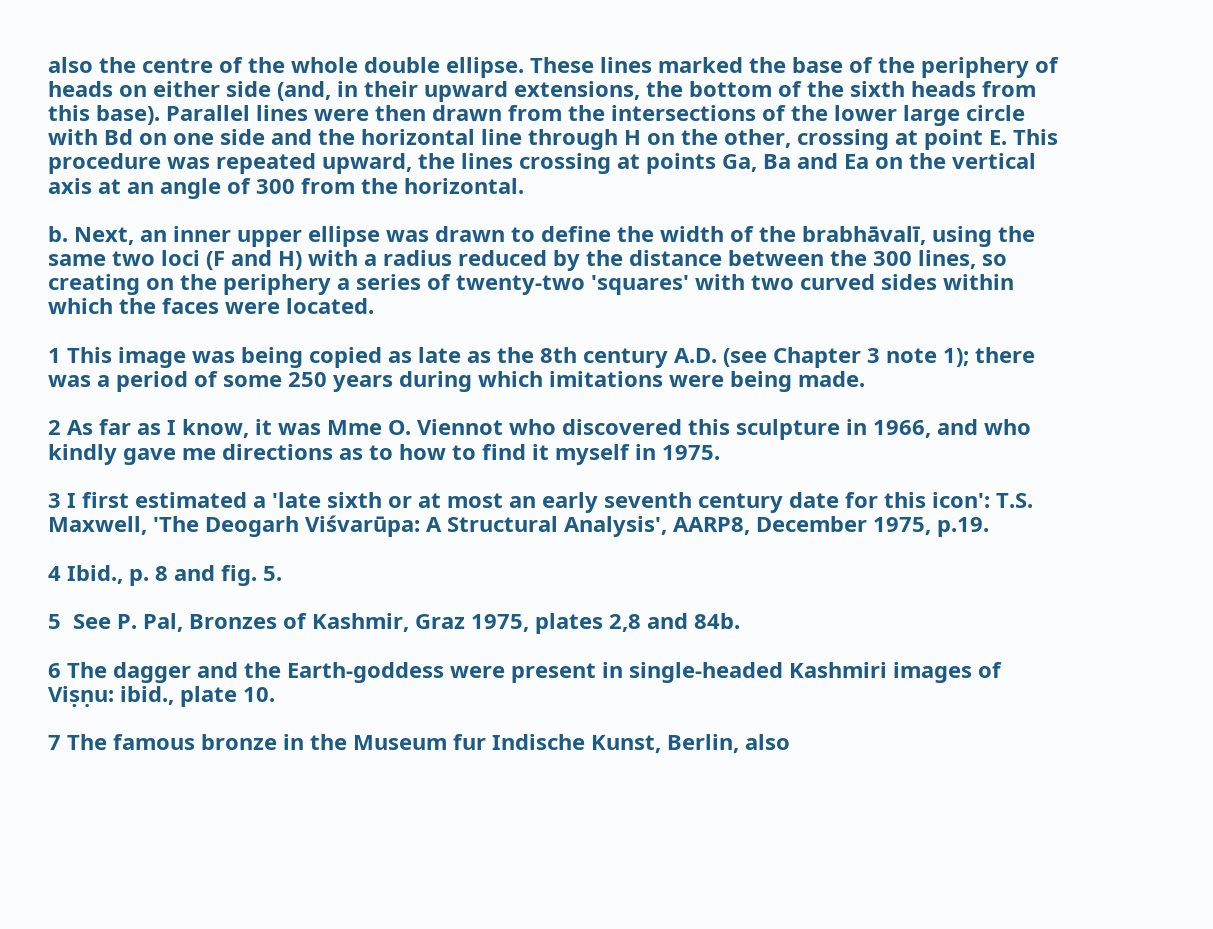also the centre of the whole double ellipse. These lines marked the base of the periphery of heads on either side (and, in their upward extensions, the bottom of the sixth heads from this base). Parallel lines were then drawn from the intersections of the lower large circle with Bd on one side and the horizontal line through H on the other, crossing at point E. This procedure was repeated upward, the lines crossing at points Ga, Ba and Ea on the vertical axis at an angle of 300 from the horizontal.

b. Next, an inner upper ellipse was drawn to define the width of the brabhāvalī, using the same two loci (F and H) with a radius reduced by the distance between the 300 lines, so creating on the periphery a series of twenty-two 'squares' with two curved sides within which the faces were located.

1 This image was being copied as late as the 8th century A.D. (see Chapter 3 note 1); there was a period of some 250 years during which imitations were being made.

2 As far as I know, it was Mme O. Viennot who discovered this sculpture in 1966, and who kindly gave me directions as to how to find it myself in 1975.

3 I first estimated a 'late sixth or at most an early seventh century date for this icon': T.S. Maxwell, 'The Deogarh Viśvarūpa: A Structural Analysis', AARP8, December 1975, p.19.

4 Ibid., p. 8 and fig. 5.

5  See P. Pal, Bronzes of Kashmir, Graz 1975, plates 2,8 and 84b.

6 The dagger and the Earth-goddess were present in single-headed Kashmiri images of Viṣṇu: ibid., plate 10.

7 The famous bronze in the Museum fur Indische Kunst, Berlin, also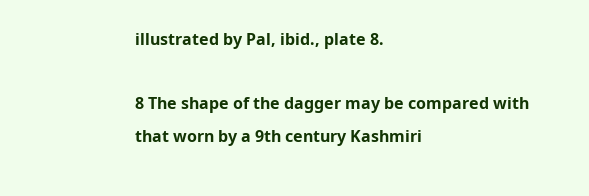illustrated by Pal, ibid., plate 8.

8 The shape of the dagger may be compared with that worn by a 9th century Kashmiri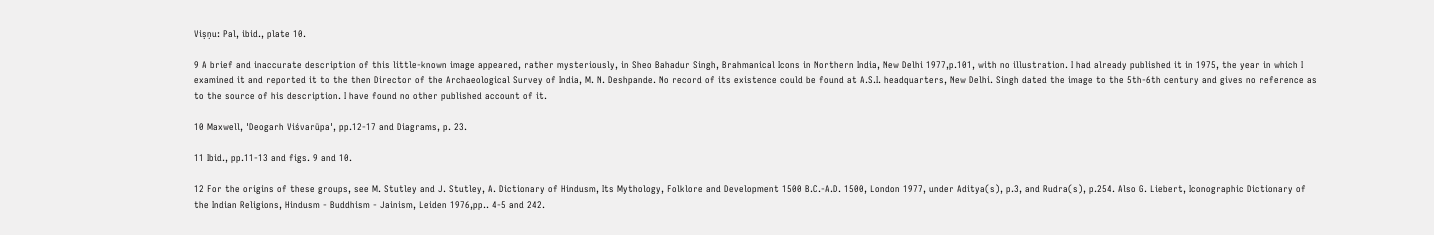Viṣṇu: Pal, ibid., plate 10.

9 A brief and inaccurate description of this little-known image appeared, rather mysteriously, in Sheo Bahadur Singh, Brahmanical Icons in Northern India, New Delhi 1977,p.101, with no illustration. I had already published it in 1975, the year in which I examined it and reported it to the then Director of the Archaeological Survey of India, M. N. Deshpande. No record of its existence could be found at A.S.I. headquarters, New Delhi. Singh dated the image to the 5th-6th century and gives no reference as to the source of his description. I have found no other published account of it.

10 Maxwell, 'Deogarh Viśvarūpa', pp.12-17 and Diagrams, p. 23.

11 Ibid., pp.11-13 and figs. 9 and 10.

12 For the origins of these groups, see M. Stutley and J. Stutley, A. Dictionary of Hindusm, Its Mythology, Folklore and Development 1500 B.C.-A.D. 1500, London 1977, under Aditya(s), p.3, and Rudra(s), p.254. Also G. Liebert, Iconographic Dictionary of the Indian Religions, Hindusm - Buddhism - Jainism, Leiden 1976,pp.. 4-5 and 242.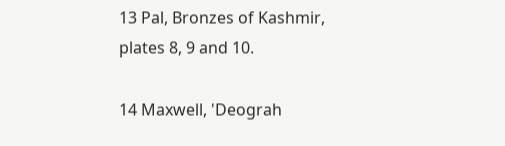13 Pal, Bronzes of Kashmir, plates 8, 9 and 10.

14 Maxwell, 'Deograh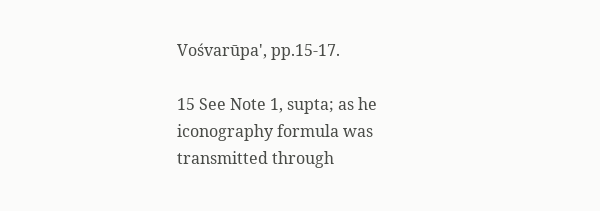Vośvarūpa', pp.15-17.

15 See Note 1, supta; as he iconography formula was transmitted through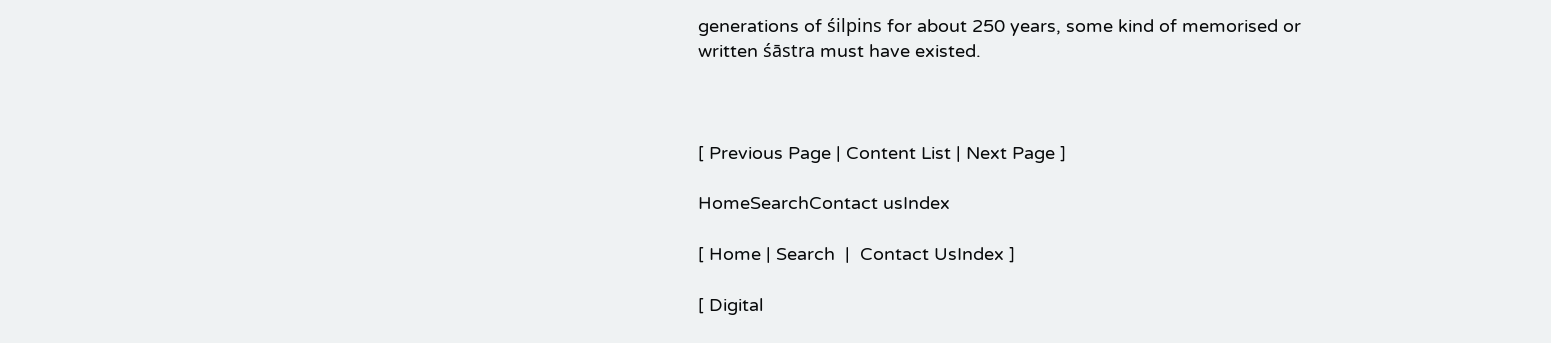generations of śilpins for about 250 years, some kind of memorised or written śāstra must have existed.



[ Previous Page | Content List | Next Page ]

HomeSearchContact usIndex

[ Home | Search  |  Contact UsIndex ]

[ Digital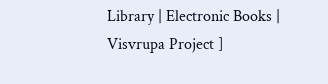Library | Electronic Books | Visvrupa Project ]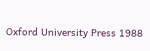Oxford University Press 1988